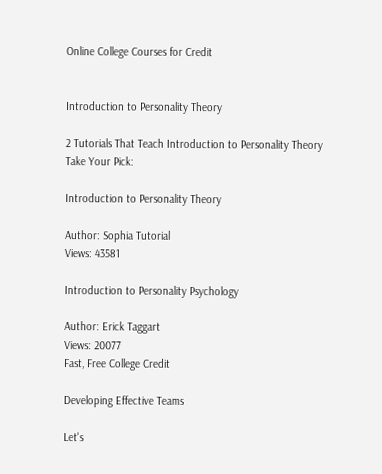Online College Courses for Credit


Introduction to Personality Theory

2 Tutorials That Teach Introduction to Personality Theory
Take Your Pick:

Introduction to Personality Theory

Author: Sophia Tutorial
Views: 43581

Introduction to Personality Psychology

Author: Erick Taggart
Views: 20077
Fast, Free College Credit

Developing Effective Teams

Let's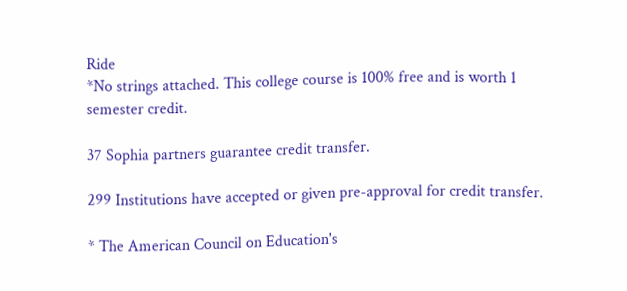Ride
*No strings attached. This college course is 100% free and is worth 1 semester credit.

37 Sophia partners guarantee credit transfer.

299 Institutions have accepted or given pre-approval for credit transfer.

* The American Council on Education's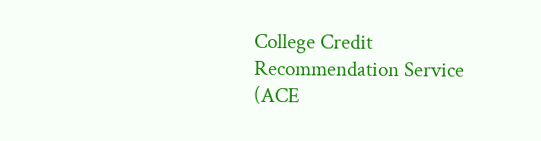College Credit Recommendation Service (ACE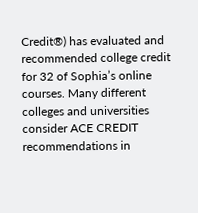Credit®) has evaluated and recommended college credit for 32 of Sophia’s online courses. Many different colleges and universities consider ACE CREDIT recommendations in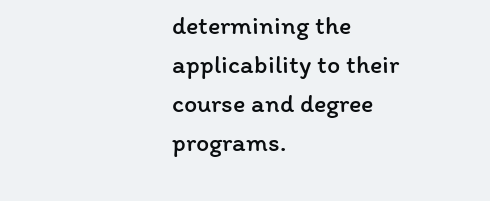determining the applicability to their course and degree programs.